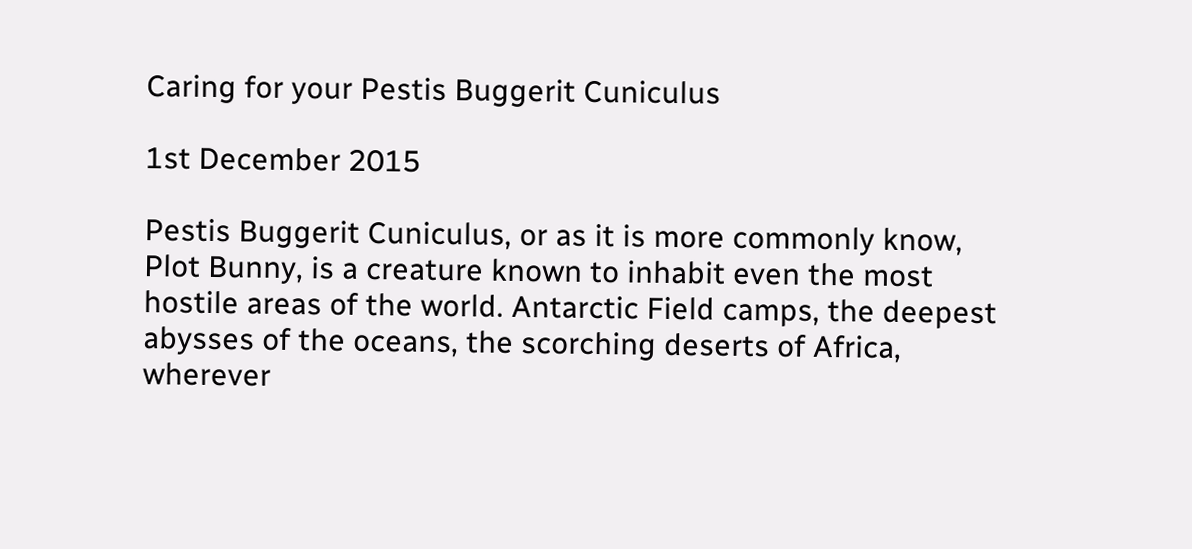Caring for your Pestis Buggerit Cuniculus

1st December 2015

Pestis Buggerit Cuniculus, or as it is more commonly know, Plot Bunny, is a creature known to inhabit even the most hostile areas of the world. Antarctic Field camps, the deepest abysses of the oceans, the scorching deserts of Africa, wherever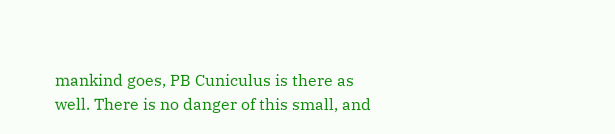mankind goes, PB Cuniculus is there as well. There is no danger of this small, and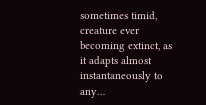sometimes timid, creature ever becoming extinct, as it adapts almost instantaneously to any…